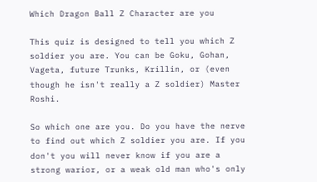Which Dragon Ball Z Character are you

This quiz is designed to tell you which Z soldier you are. You can be Goku, Gohan, Vageta, future Trunks, Krillin, or (even though he isn't really a Z soldier) Master Roshi.

So which one are you. Do you have the nerve to find out which Z soldier you are. If you don't you will never know if you are a strong warior, or a weak old man who's only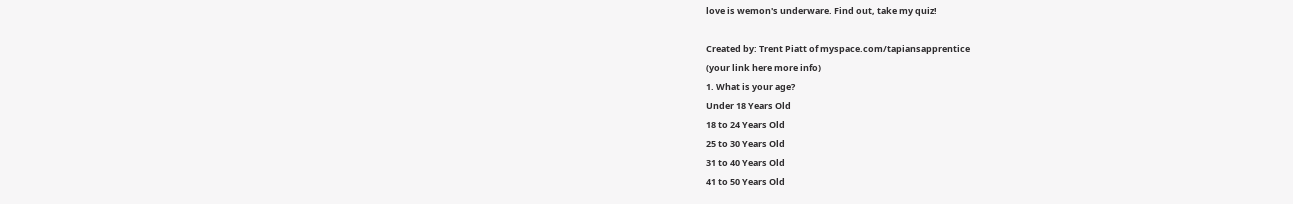love is wemon's underware. Find out, take my quiz!

Created by: Trent Piatt of myspace.com/tapiansapprentice
(your link here more info)
1. What is your age?
Under 18 Years Old
18 to 24 Years Old
25 to 30 Years Old
31 to 40 Years Old
41 to 50 Years Old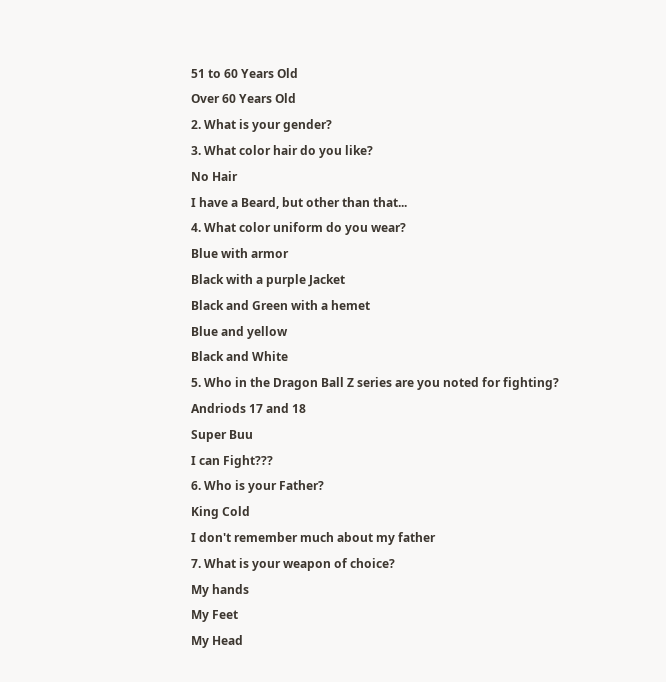51 to 60 Years Old
Over 60 Years Old
2. What is your gender?
3. What color hair do you like?
No Hair
I have a Beard, but other than that...
4. What color uniform do you wear?
Blue with armor
Black with a purple Jacket
Black and Green with a hemet
Blue and yellow
Black and White
5. Who in the Dragon Ball Z series are you noted for fighting?
Andriods 17 and 18
Super Buu
I can Fight???
6. Who is your Father?
King Cold
I don't remember much about my father
7. What is your weapon of choice?
My hands
My Feet
My Head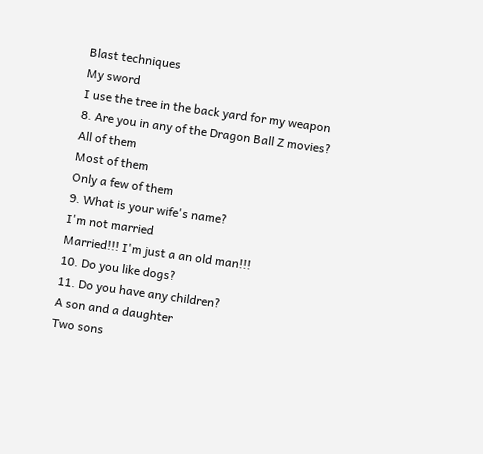Blast techniques
My sword
I use the tree in the back yard for my weapon
8. Are you in any of the Dragon Ball Z movies?
All of them
Most of them
Only a few of them
9. What is your wife's name?
I'm not married
Married!!! I'm just a an old man!!!
10. Do you like dogs?
11. Do you have any children?
A son and a daughter
Two sons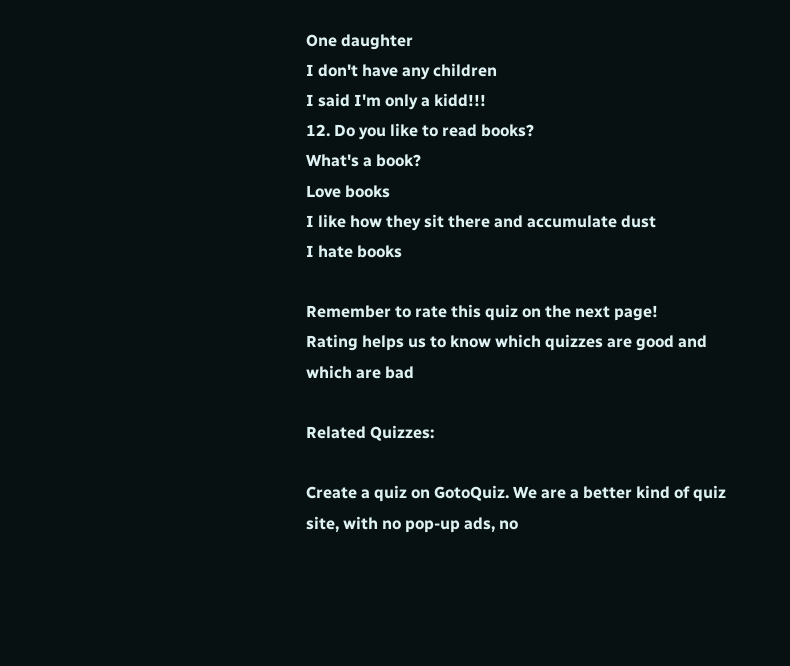One daughter
I don't have any children
I said I'm only a kidd!!!
12. Do you like to read books?
What's a book?
Love books
I like how they sit there and accumulate dust
I hate books

Remember to rate this quiz on the next page!
Rating helps us to know which quizzes are good and which are bad

Related Quizzes:

Create a quiz on GotoQuiz. We are a better kind of quiz site, with no pop-up ads, no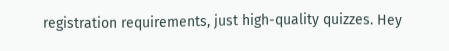registration requirements, just high-quality quizzes. Hey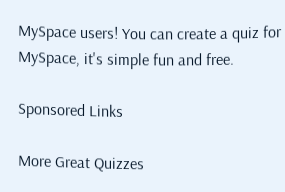MySpace users! You can create a quiz for MySpace, it's simple fun and free.

Sponsored Links

More Great Quizzes